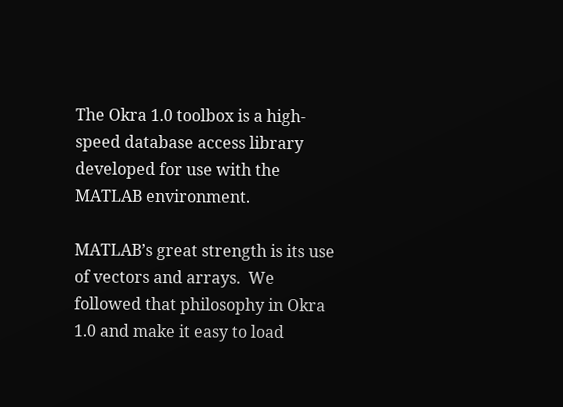The Okra 1.0 toolbox is a high-speed database access library developed for use with the MATLAB environment.

MATLAB’s great strength is its use of vectors and arrays.  We followed that philosophy in Okra 1.0 and make it easy to load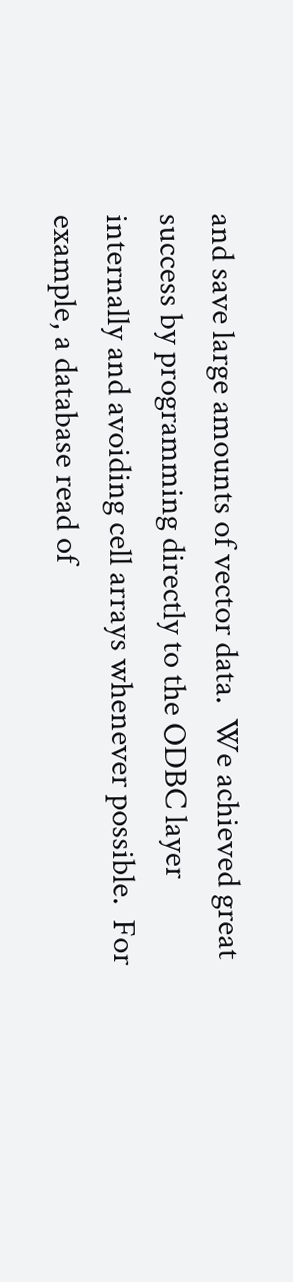and save large amounts of vector data.  We achieved great success by programming directly to the ODBC layer internally and avoiding cell arrays whenever possible.  For example, a database read of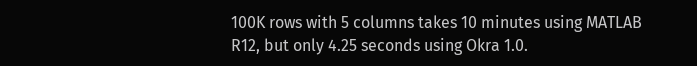100K rows with 5 columns takes 10 minutes using MATLAB R12, but only 4.25 seconds using Okra 1.0.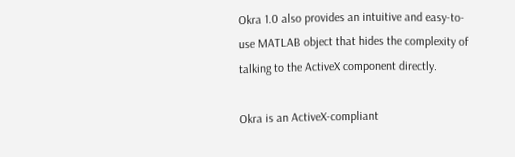Okra 1.0 also provides an intuitive and easy-to-use MATLAB object that hides the complexity of talking to the ActiveX component directly.

Okra is an ActiveX-compliant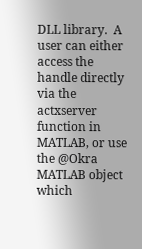DLL library.  A user can either access the handle directly via the actxserver function in MATLAB, or use the @Okra MATLAB object which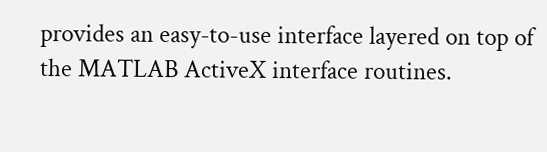provides an easy-to-use interface layered on top of the MATLAB ActiveX interface routines.